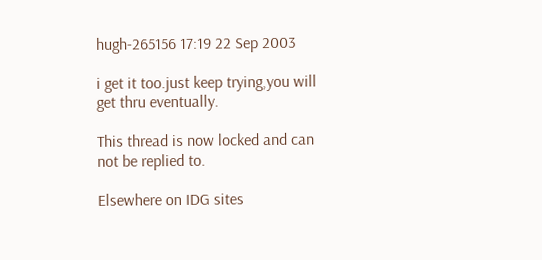hugh-265156 17:19 22 Sep 2003

i get it too.just keep trying,you will get thru eventually.

This thread is now locked and can not be replied to.

Elsewhere on IDG sites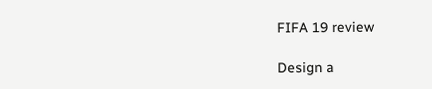FIFA 19 review

Design a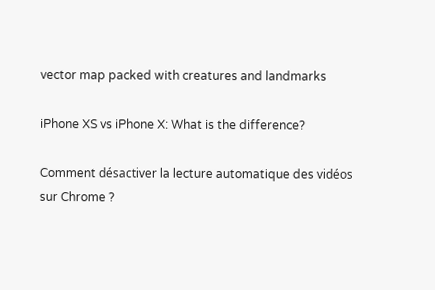vector map packed with creatures and landmarks

iPhone XS vs iPhone X: What is the difference?

Comment désactiver la lecture automatique des vidéos sur Chrome ?